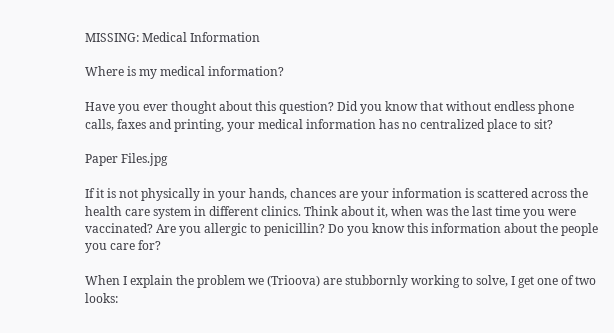MISSING: Medical Information

Where is my medical information?

Have you ever thought about this question? Did you know that without endless phone calls, faxes and printing, your medical information has no centralized place to sit?

Paper Files.jpg

If it is not physically in your hands, chances are your information is scattered across the health care system in different clinics. Think about it, when was the last time you were vaccinated? Are you allergic to penicillin? Do you know this information about the people you care for?

When I explain the problem we (Trioova) are stubbornly working to solve, I get one of two looks: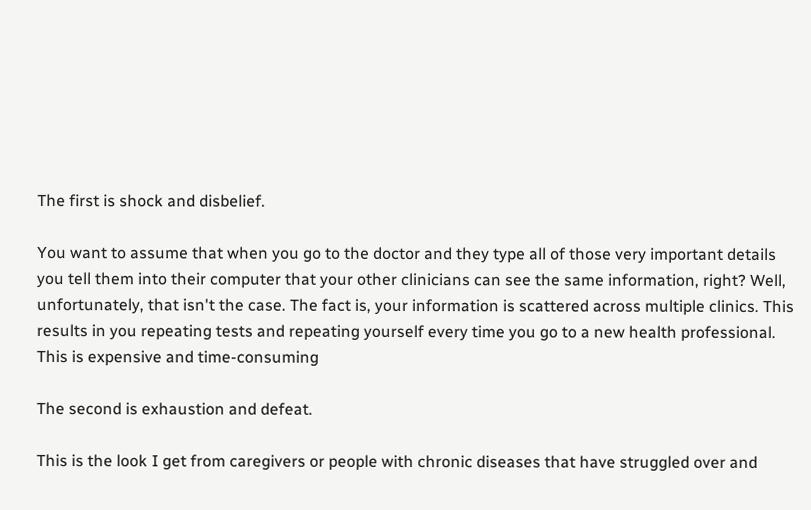The first is shock and disbelief.

You want to assume that when you go to the doctor and they type all of those very important details you tell them into their computer that your other clinicians can see the same information, right? Well, unfortunately, that isn't the case. The fact is, your information is scattered across multiple clinics. This results in you repeating tests and repeating yourself every time you go to a new health professional. This is expensive and time-consuming

The second is exhaustion and defeat.

This is the look I get from caregivers or people with chronic diseases that have struggled over and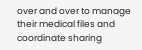over and over to manage their medical files and coordinate sharing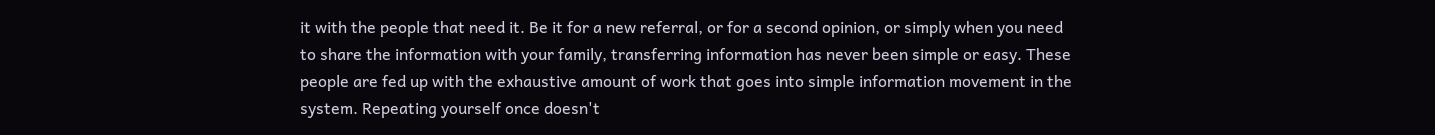it with the people that need it. Be it for a new referral, or for a second opinion, or simply when you need to share the information with your family, transferring information has never been simple or easy. These people are fed up with the exhaustive amount of work that goes into simple information movement in the system. Repeating yourself once doesn't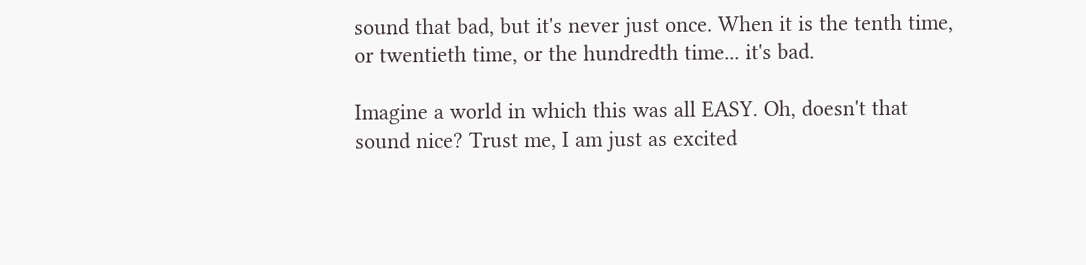sound that bad, but it's never just once. When it is the tenth time, or twentieth time, or the hundredth time... it's bad.

Imagine a world in which this was all EASY. Oh, doesn't that sound nice? Trust me, I am just as excited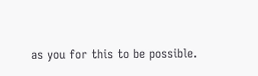as you for this to be possible.